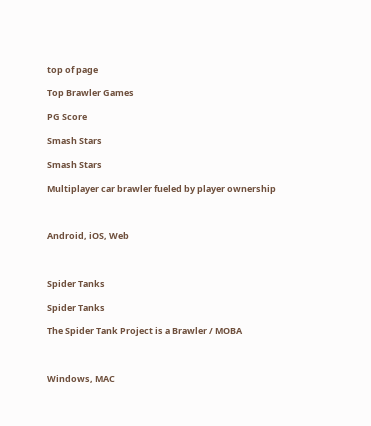top of page

Top Brawler Games

PG Score

Smash Stars

Smash Stars

Multiplayer car brawler fueled by player ownership



Android, iOS, Web



Spider Tanks

Spider Tanks

The Spider Tank Project is a Brawler / MOBA



Windows, MAC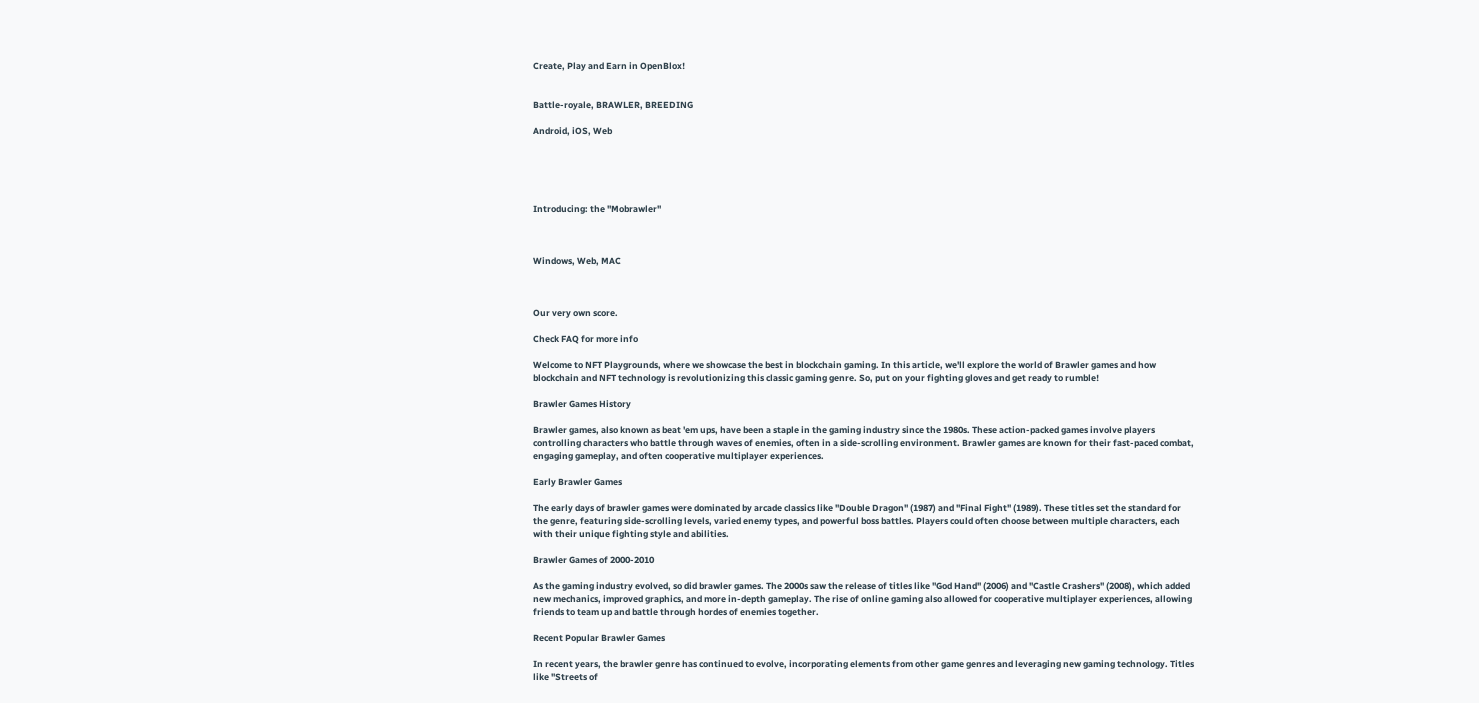Create, Play and Earn in OpenBlox!


Battle-royale, BRAWLER, BREEDING

Android, iOS, Web





Introducing: the "Mobrawler"



Windows, Web, MAC



Our very own score.

Check FAQ for more info

Welcome to NFT Playgrounds, where we showcase the best in blockchain gaming. In this article, we'll explore the world of Brawler games and how blockchain and NFT technology is revolutionizing this classic gaming genre. So, put on your fighting gloves and get ready to rumble!

Brawler Games History

Brawler games, also known as beat 'em ups, have been a staple in the gaming industry since the 1980s. These action-packed games involve players controlling characters who battle through waves of enemies, often in a side-scrolling environment. Brawler games are known for their fast-paced combat, engaging gameplay, and often cooperative multiplayer experiences.

Early Brawler Games

The early days of brawler games were dominated by arcade classics like "Double Dragon" (1987) and "Final Fight" (1989). These titles set the standard for the genre, featuring side-scrolling levels, varied enemy types, and powerful boss battles. Players could often choose between multiple characters, each with their unique fighting style and abilities.

Brawler Games of 2000-2010

As the gaming industry evolved, so did brawler games. The 2000s saw the release of titles like "God Hand" (2006) and "Castle Crashers" (2008), which added new mechanics, improved graphics, and more in-depth gameplay. The rise of online gaming also allowed for cooperative multiplayer experiences, allowing friends to team up and battle through hordes of enemies together.

Recent Popular Brawler Games

In recent years, the brawler genre has continued to evolve, incorporating elements from other game genres and leveraging new gaming technology. Titles like "Streets of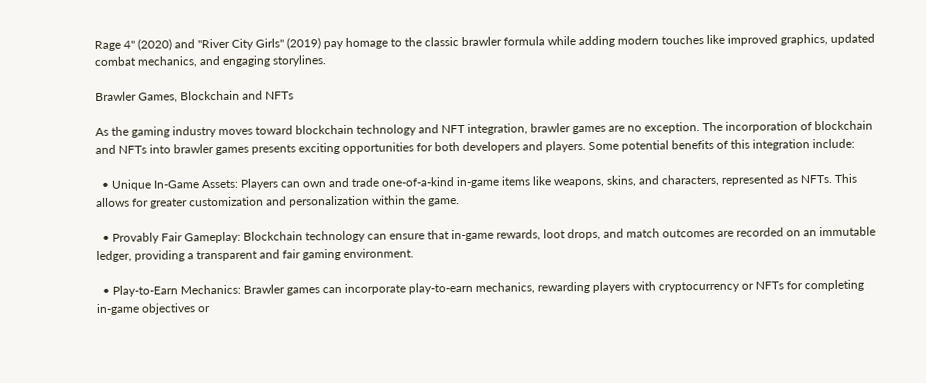Rage 4" (2020) and "River City Girls" (2019) pay homage to the classic brawler formula while adding modern touches like improved graphics, updated combat mechanics, and engaging storylines.

Brawler Games, Blockchain and NFTs

As the gaming industry moves toward blockchain technology and NFT integration, brawler games are no exception. The incorporation of blockchain and NFTs into brawler games presents exciting opportunities for both developers and players. Some potential benefits of this integration include:

  • Unique In-Game Assets: Players can own and trade one-of-a-kind in-game items like weapons, skins, and characters, represented as NFTs. This allows for greater customization and personalization within the game.

  • Provably Fair Gameplay: Blockchain technology can ensure that in-game rewards, loot drops, and match outcomes are recorded on an immutable ledger, providing a transparent and fair gaming environment.

  • Play-to-Earn Mechanics: Brawler games can incorporate play-to-earn mechanics, rewarding players with cryptocurrency or NFTs for completing in-game objectives or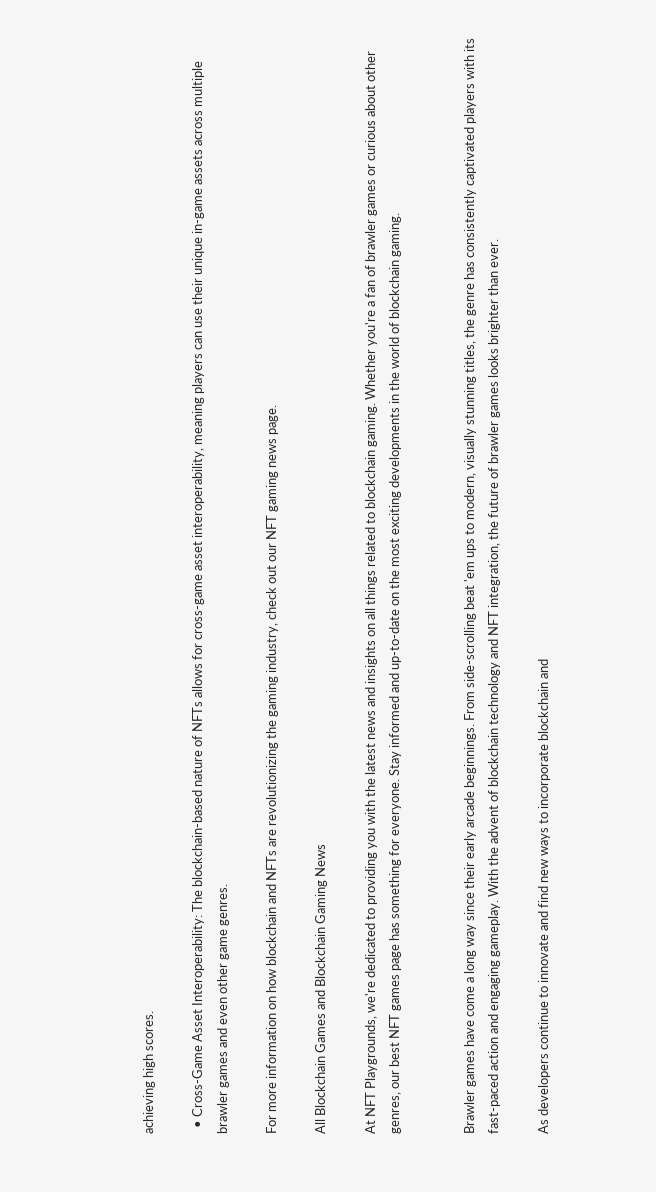achieving high scores.

  • Cross-Game Asset Interoperability: The blockchain-based nature of NFTs allows for cross-game asset interoperability, meaning players can use their unique in-game assets across multiple brawler games and even other game genres.

For more information on how blockchain and NFTs are revolutionizing the gaming industry, check out our NFT gaming news page.

All Blockchain Games and Blockchain Gaming News

At NFT Playgrounds, we're dedicated to providing you with the latest news and insights on all things related to blockchain gaming. Whether you're a fan of brawler games or curious about other genres, our best NFT games page has something for everyone. Stay informed and up-to-date on the most exciting developments in the world of blockchain gaming.


Brawler games have come a long way since their early arcade beginnings. From side-scrolling beat 'em ups to modern, visually stunning titles, the genre has consistently captivated players with its fast-paced action and engaging gameplay. With the advent of blockchain technology and NFT integration, the future of brawler games looks brighter than ever.

As developers continue to innovate and find new ways to incorporate blockchain and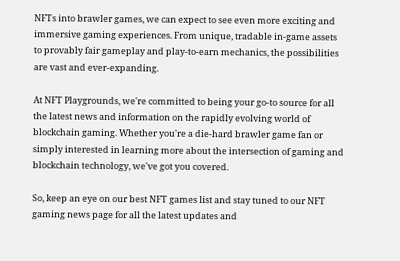NFTs into brawler games, we can expect to see even more exciting and immersive gaming experiences. From unique, tradable in-game assets to provably fair gameplay and play-to-earn mechanics, the possibilities are vast and ever-expanding.

At NFT Playgrounds, we're committed to being your go-to source for all the latest news and information on the rapidly evolving world of blockchain gaming. Whether you're a die-hard brawler game fan or simply interested in learning more about the intersection of gaming and blockchain technology, we've got you covered.

So, keep an eye on our best NFT games list and stay tuned to our NFT gaming news page for all the latest updates and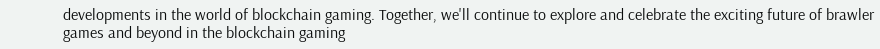developments in the world of blockchain gaming. Together, we'll continue to explore and celebrate the exciting future of brawler games and beyond in the blockchain gaming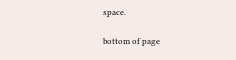space.

bottom of page